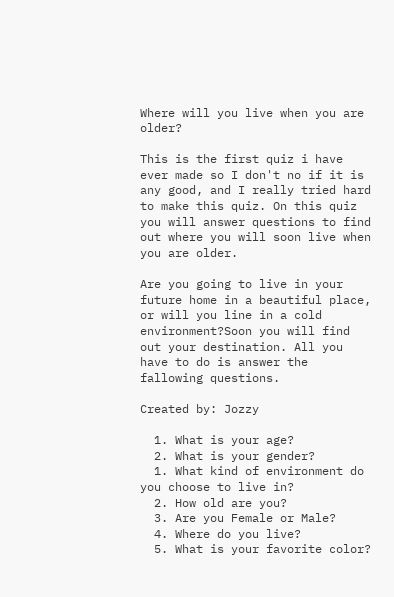Where will you live when you are older?

This is the first quiz i have ever made so I don't no if it is any good, and I really tried hard to make this quiz. On this quiz you will answer questions to find out where you will soon live when you are older.

Are you going to live in your future home in a beautiful place, or will you line in a cold environment?Soon you will find out your destination. All you have to do is answer the fallowing questions.

Created by: Jozzy

  1. What is your age?
  2. What is your gender?
  1. What kind of environment do you choose to live in?
  2. How old are you?
  3. Are you Female or Male?
  4. Where do you live?
  5. What is your favorite color?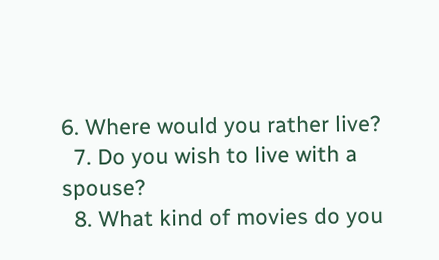6. Where would you rather live?
  7. Do you wish to live with a spouse?
  8. What kind of movies do you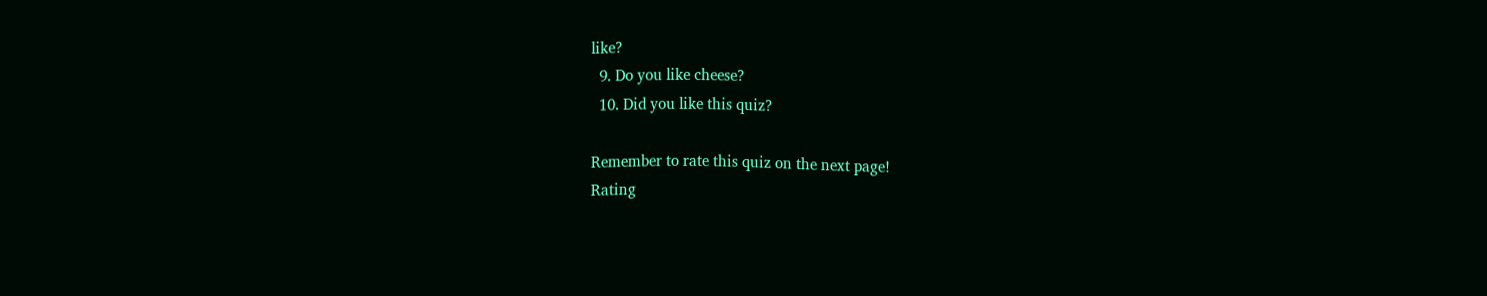like?
  9. Do you like cheese?
  10. Did you like this quiz?

Remember to rate this quiz on the next page!
Rating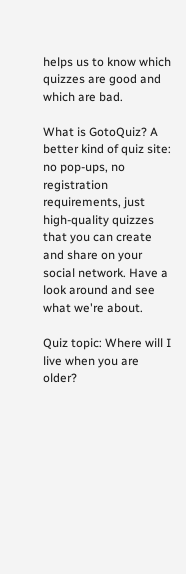helps us to know which quizzes are good and which are bad.

What is GotoQuiz? A better kind of quiz site: no pop-ups, no registration requirements, just high-quality quizzes that you can create and share on your social network. Have a look around and see what we're about.

Quiz topic: Where will I live when you are older?